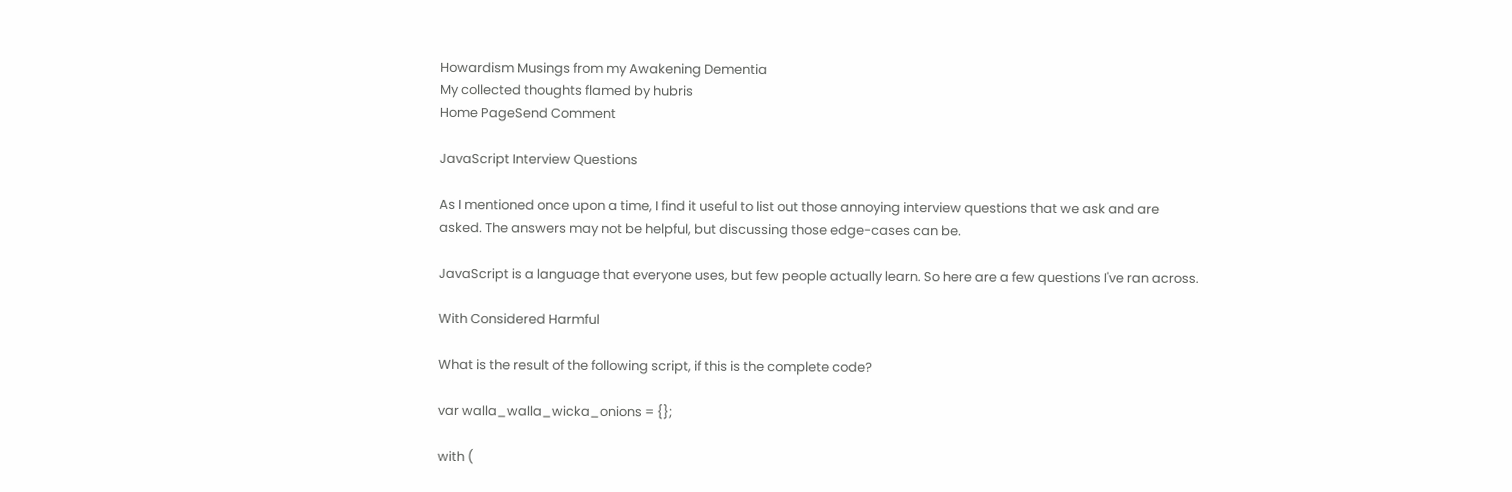Howardism Musings from my Awakening Dementia
My collected thoughts flamed by hubris
Home PageSend Comment

JavaScript Interview Questions

As I mentioned once upon a time, I find it useful to list out those annoying interview questions that we ask and are asked. The answers may not be helpful, but discussing those edge-cases can be.

JavaScript is a language that everyone uses, but few people actually learn. So here are a few questions I've ran across.

With Considered Harmful

What is the result of the following script, if this is the complete code?

var walla_walla_wicka_onions = {};

with (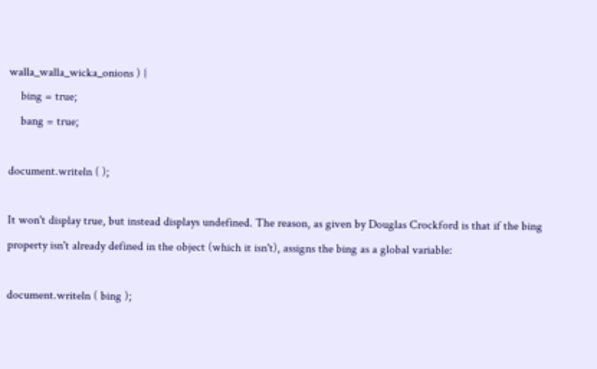walla_walla_wicka_onions ) {
    bing = true;
    bang = true;

document.writeln ( );

It won't display true, but instead displays undefined. The reason, as given by Douglas Crockford is that if the bing property isn't already defined in the object (which it isn't), assigns the bing as a global variable:

document.writeln ( bing );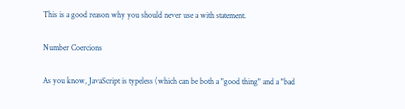This is a good reason why you should never use a with statement.

Number Coercions

As you know, JavaScript is typeless (which can be both a "good thing" and a "bad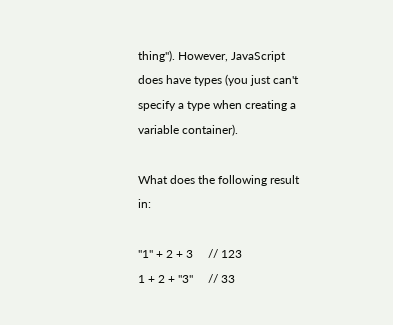thing"). However, JavaScript does have types (you just can't specify a type when creating a variable container).

What does the following result in:

"1" + 2 + 3     // 123
1 + 2 + "3"     // 33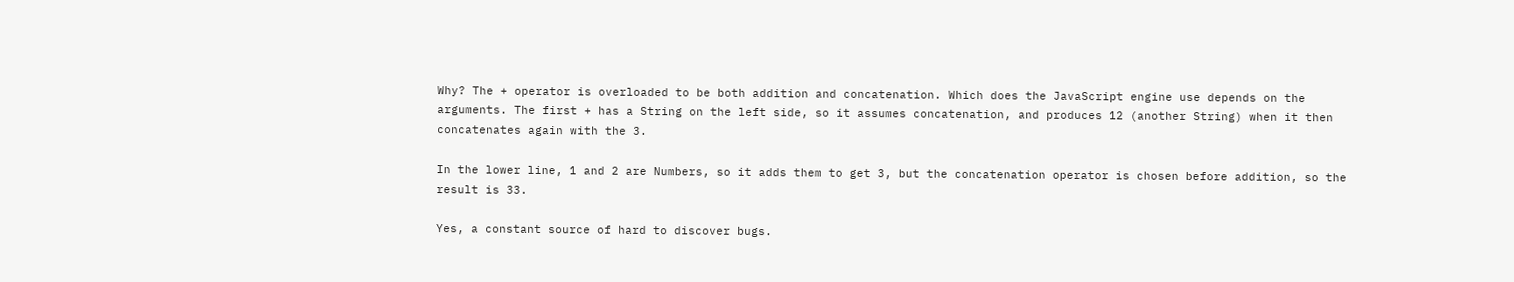Why? The + operator is overloaded to be both addition and concatenation. Which does the JavaScript engine use depends on the arguments. The first + has a String on the left side, so it assumes concatenation, and produces 12 (another String) when it then concatenates again with the 3.

In the lower line, 1 and 2 are Numbers, so it adds them to get 3, but the concatenation operator is chosen before addition, so the result is 33.

Yes, a constant source of hard to discover bugs.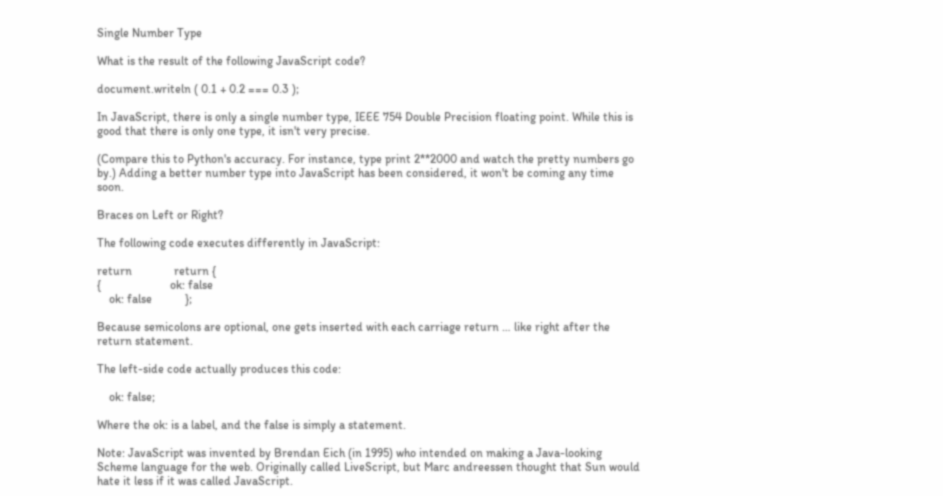Single Number Type

What is the result of the following JavaScript code?

document.writeln ( 0.1 + 0.2 === 0.3 );

In JavaScript, there is only a single number type, IEEE 754 Double Precision floating point. While this is good that there is only one type, it isn't very precise.

(Compare this to Python's accuracy. For instance, type print 2**2000 and watch the pretty numbers go by.) Adding a better number type into JavaScript has been considered, it won't be coming any time soon.

Braces on Left or Right?

The following code executes differently in JavaScript:

return              return {
{                       ok: false
    ok: false           };

Because semicolons are optional, one gets inserted with each carriage return … like right after the return statement.

The left-side code actually produces this code:

    ok: false;

Where the ok: is a label, and the false is simply a statement.

Note: JavaScript was invented by Brendan Eich (in 1995) who intended on making a Java-looking Scheme language for the web. Originally called LiveScript, but Marc andreessen thought that Sun would hate it less if it was called JavaScript.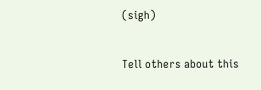(sigh)

Tell others about this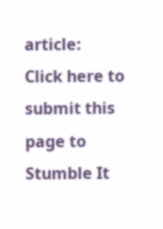article:
Click here to submit this page to Stumble It